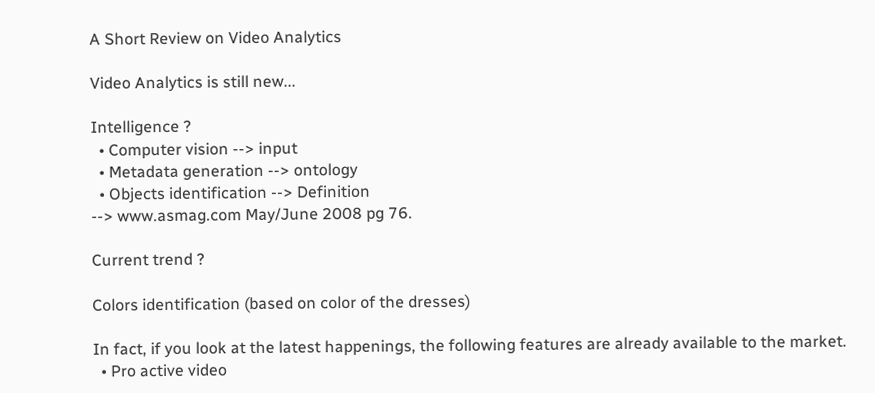A Short Review on Video Analytics

Video Analytics is still new...

Intelligence ?
  • Computer vision --> input
  • Metadata generation --> ontology
  • Objects identification --> Definition
--> www.asmag.com May/June 2008 pg 76.

Current trend ?

Colors identification (based on color of the dresses)

In fact, if you look at the latest happenings, the following features are already available to the market.
  • Pro active video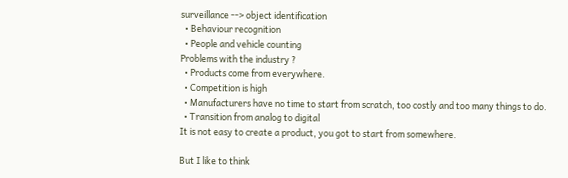surveillance --> object identification
  • Behaviour recognition
  • People and vehicle counting
Problems with the industry ?
  • Products come from everywhere.
  • Competition is high
  • Manufacturers have no time to start from scratch, too costly and too many things to do.
  • Transition from analog to digital
It is not easy to create a product, you got to start from somewhere.

But I like to think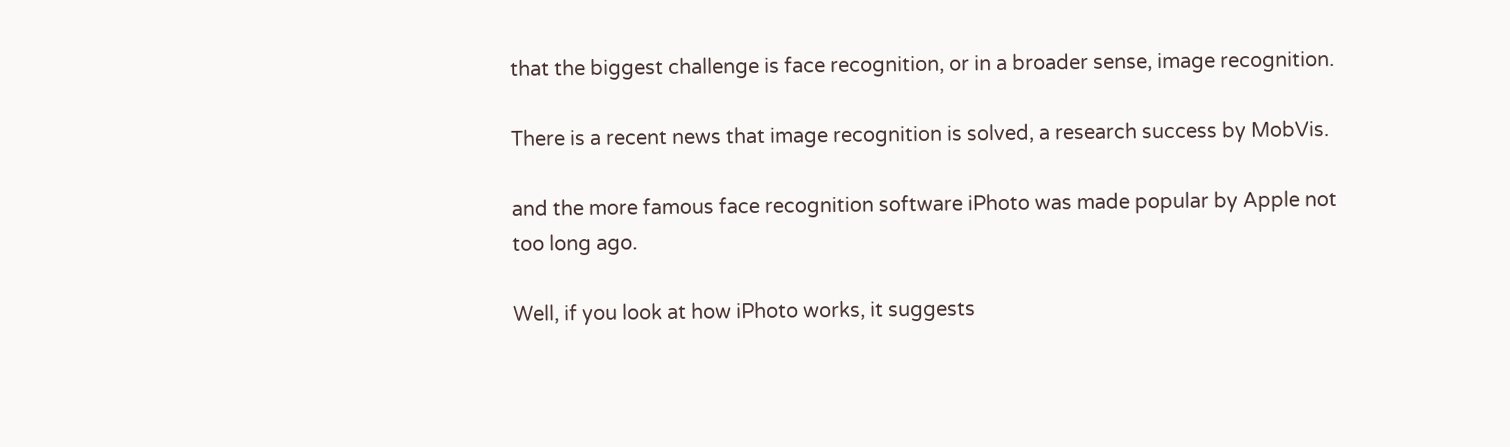that the biggest challenge is face recognition, or in a broader sense, image recognition.

There is a recent news that image recognition is solved, a research success by MobVis.

and the more famous face recognition software iPhoto was made popular by Apple not too long ago.

Well, if you look at how iPhoto works, it suggests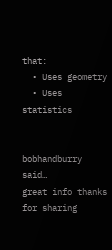that:
  • Uses geometry
  • Uses statistics


bobhandburry said…
great info thanks for sharing